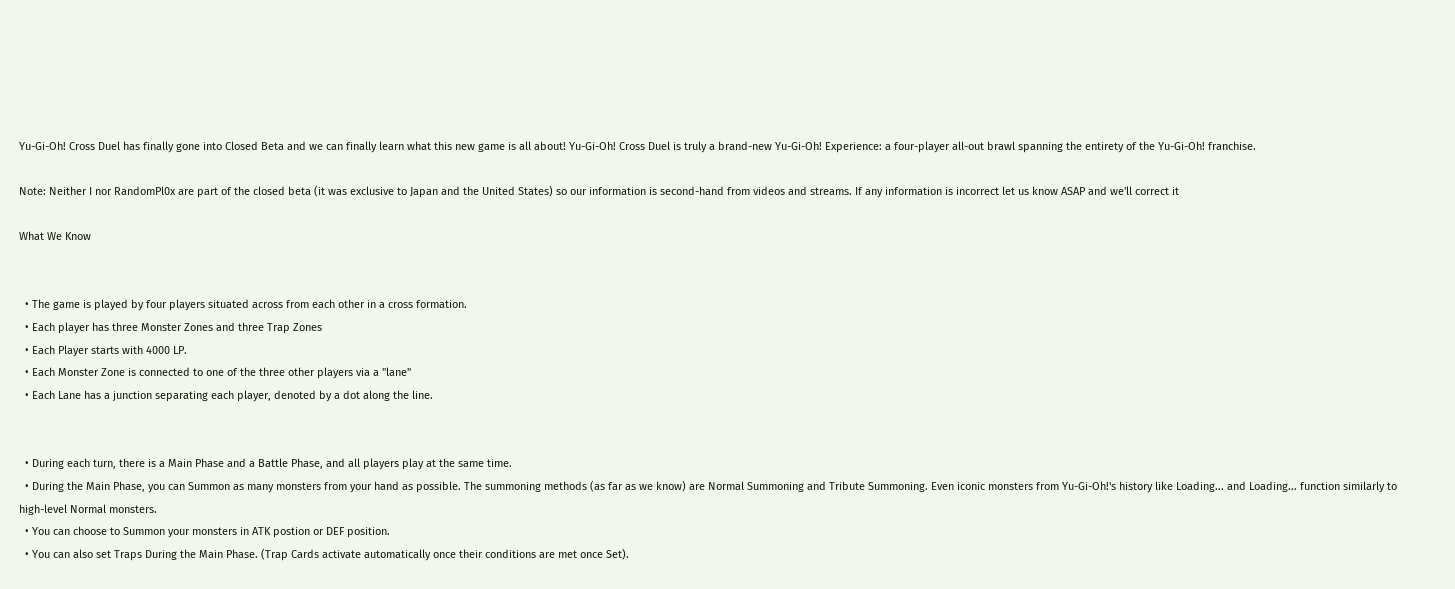Yu-Gi-Oh! Cross Duel has finally gone into Closed Beta and we can finally learn what this new game is all about! Yu-Gi-Oh! Cross Duel is truly a brand-new Yu-Gi-Oh! Experience: a four-player all-out brawl spanning the entirety of the Yu-Gi-Oh! franchise.

Note: Neither I nor RandomPl0x are part of the closed beta (it was exclusive to Japan and the United States) so our information is second-hand from videos and streams. If any information is incorrect let us know ASAP and we'll correct it

What We Know


  • The game is played by four players situated across from each other in a cross formation.
  • Each player has three Monster Zones and three Trap Zones
  • Each Player starts with 4000 LP.
  • Each Monster Zone is connected to one of the three other players via a "lane"
  • Each Lane has a junction separating each player, denoted by a dot along the line.


  • During each turn, there is a Main Phase and a Battle Phase, and all players play at the same time.
  • During the Main Phase, you can Summon as many monsters from your hand as possible. The summoning methods (as far as we know) are Normal Summoning and Tribute Summoning. Even iconic monsters from Yu-Gi-Oh!'s history like Loading... and Loading... function similarly to high-level Normal monsters.
  • You can choose to Summon your monsters in ATK postion or DEF position.
  • You can also set Traps During the Main Phase. (Trap Cards activate automatically once their conditions are met once Set).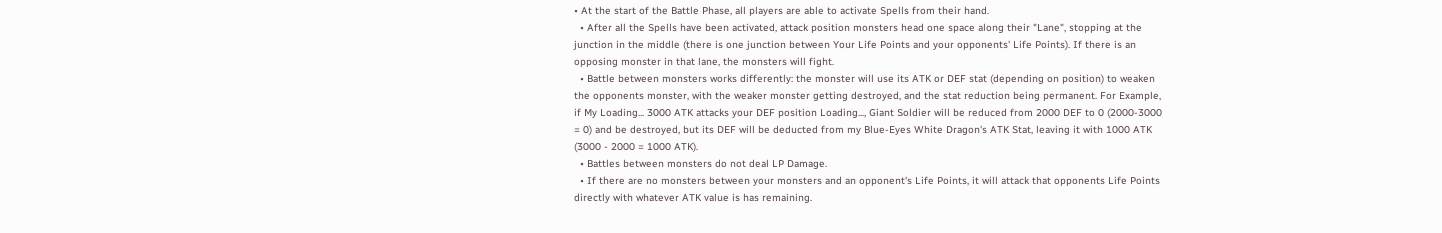• At the start of the Battle Phase, all players are able to activate Spells from their hand.
  • After all the Spells have been activated, attack position monsters head one space along their "Lane", stopping at the junction in the middle (there is one junction between Your Life Points and your opponents' Life Points). If there is an opposing monster in that lane, the monsters will fight.
  • Battle between monsters works differently: the monster will use its ATK or DEF stat (depending on position) to weaken the opponents monster, with the weaker monster getting destroyed, and the stat reduction being permanent. For Example, if My Loading... 3000 ATK attacks your DEF position Loading..., Giant Soldier will be reduced from 2000 DEF to 0 (2000-3000 = 0) and be destroyed, but its DEF will be deducted from my Blue-Eyes White Dragon's ATK Stat, leaving it with 1000 ATK (3000 - 2000 = 1000 ATK).
  • Battles between monsters do not deal LP Damage.
  • If there are no monsters between your monsters and an opponent's Life Points, it will attack that opponents Life Points directly with whatever ATK value is has remaining.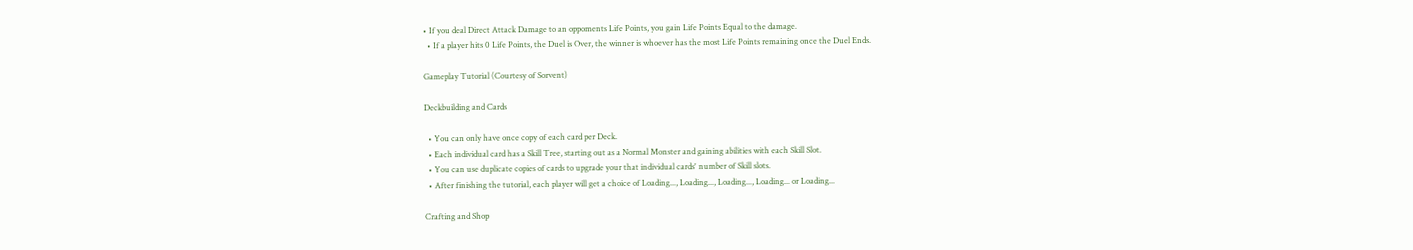• If you deal Direct Attack Damage to an oppoments Life Points, you gain Life Points Equal to the damage.
  • If a player hits 0 Life Points, the Duel is Over, the winner is whoever has the most Life Points remaining once the Duel Ends.

Gameplay Tutorial (Courtesy of Sorvent)

Deckbuilding and Cards

  • You can only have once copy of each card per Deck.
  • Each individual card has a Skill Tree, starting out as a Normal Monster and gaining abilities with each Skill Slot.
  • You can use duplicate copies of cards to upgrade your that individual cards' number of Skill slots.
  • After finishing the tutorial, each player will get a choice of Loading..., Loading..., Loading..., Loading... or Loading...

Crafting and Shop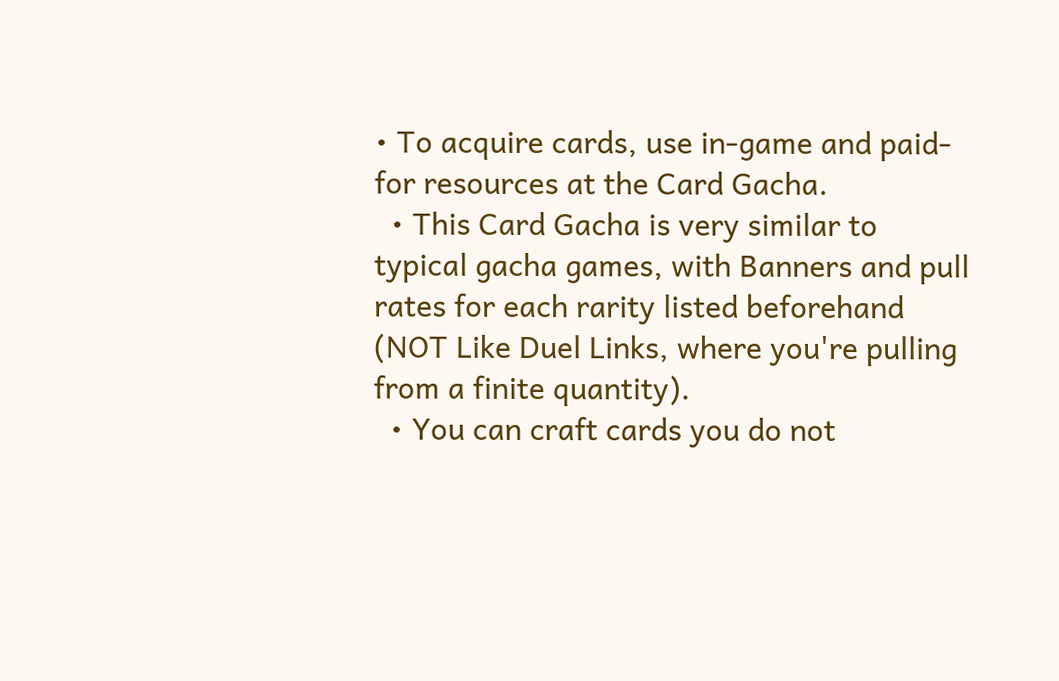• To acquire cards, use in-game and paid-for resources at the Card Gacha.
  • This Card Gacha is very similar to typical gacha games, with Banners and pull rates for each rarity listed beforehand (NOT Like Duel Links, where you're pulling from a finite quantity).
  • You can craft cards you do not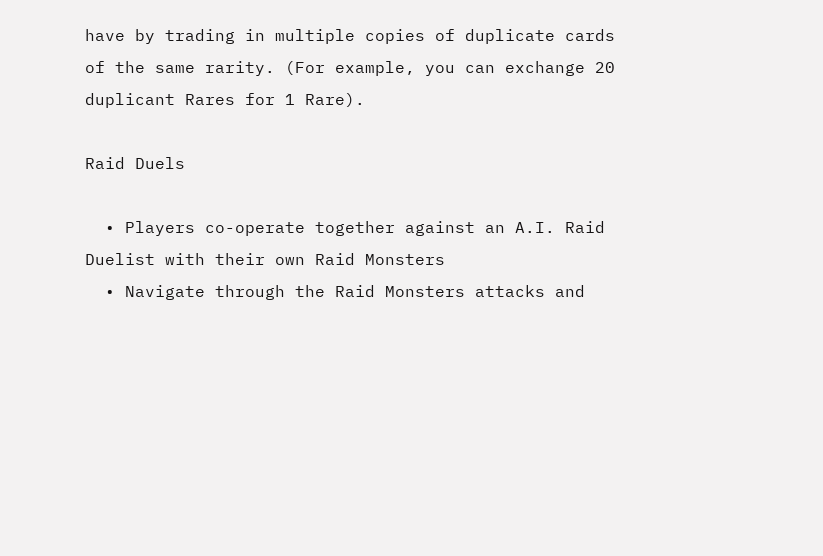have by trading in multiple copies of duplicate cards of the same rarity. (For example, you can exchange 20 duplicant Rares for 1 Rare).

Raid Duels

  • Players co-operate together against an A.I. Raid Duelist with their own Raid Monsters
  • Navigate through the Raid Monsters attacks and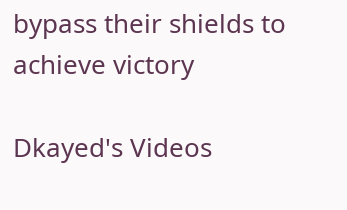bypass their shields to achieve victory

Dkayed's Videos